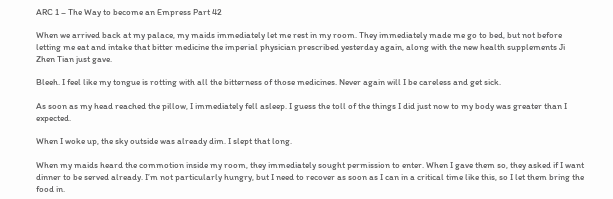ARC 1 – The Way to become an Empress Part 42

When we arrived back at my palace, my maids immediately let me rest in my room. They immediately made me go to bed, but not before letting me eat and intake that bitter medicine the imperial physician prescribed yesterday again, along with the new health supplements Ji Zhen Tian just gave.

Bleeh. I feel like my tongue is rotting with all the bitterness of those medicines. Never again will I be careless and get sick.

As soon as my head reached the pillow, I immediately fell asleep. I guess the toll of the things I did just now to my body was greater than I expected.

When I woke up, the sky outside was already dim. I slept that long.

When my maids heard the commotion inside my room, they immediately sought permission to enter. When I gave them so, they asked if I want dinner to be served already. I’m not particularly hungry, but I need to recover as soon as I can in a critical time like this, so I let them bring the food in.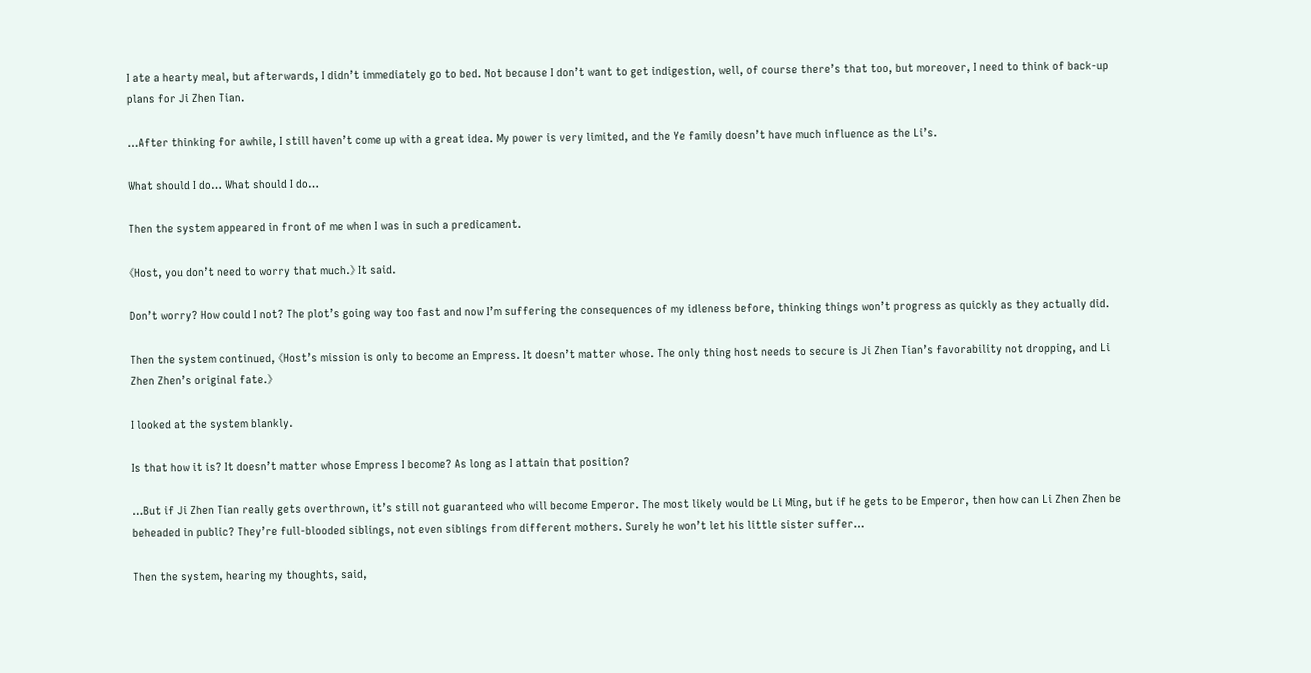I ate a hearty meal, but afterwards, I didn’t immediately go to bed. Not because I don’t want to get indigestion, well, of course there’s that too, but moreover, I need to think of back-up plans for Ji Zhen Tian.

…After thinking for awhile, I still haven’t come up with a great idea. My power is very limited, and the Ye family doesn’t have much influence as the Li’s.

What should I do… What should I do…

Then the system appeared in front of me when I was in such a predicament.

《Host, you don’t need to worry that much.》 It said.

Don’t worry? How could I not? The plot’s going way too fast and now I’m suffering the consequences of my idleness before, thinking things won’t progress as quickly as they actually did.

Then the system continued, 《Host’s mission is only to become an Empress. It doesn’t matter whose. The only thing host needs to secure is Ji Zhen Tian’s favorability not dropping, and Li Zhen Zhen’s original fate.》

I looked at the system blankly.

Is that how it is? It doesn’t matter whose Empress I become? As long as I attain that position?

…But if Ji Zhen Tian really gets overthrown, it’s still not guaranteed who will become Emperor. The most likely would be Li Ming, but if he gets to be Emperor, then how can Li Zhen Zhen be beheaded in public? They’re full-blooded siblings, not even siblings from different mothers. Surely he won’t let his little sister suffer…

Then the system, hearing my thoughts, said,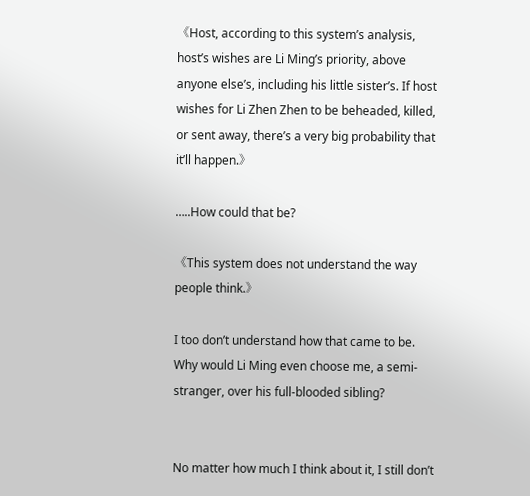《Host, according to this system’s analysis, host’s wishes are Li Ming’s priority, above anyone else’s, including his little sister’s. If host wishes for Li Zhen Zhen to be beheaded, killed, or sent away, there’s a very big probability that it’ll happen.》

…..How could that be?

《This system does not understand the way people think.》

I too don’t understand how that came to be. Why would Li Ming even choose me, a semi-stranger, over his full-blooded sibling?


No matter how much I think about it, I still don’t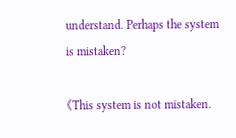understand. Perhaps the system is mistaken?

《This system is not mistaken.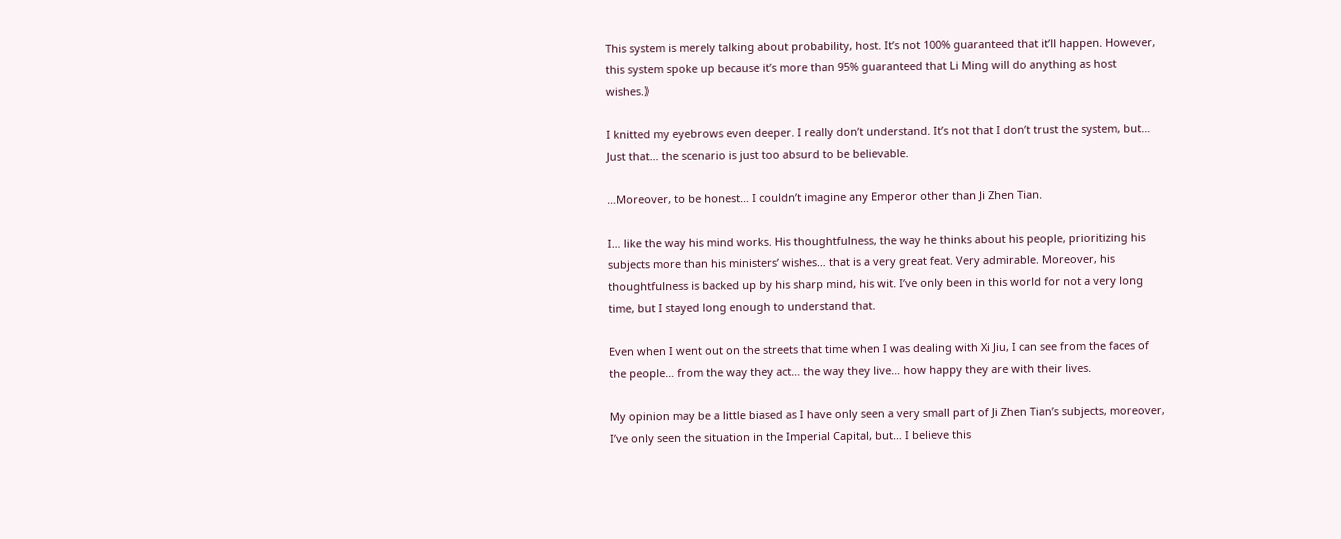This system is merely talking about probability, host. It’s not 100% guaranteed that it’ll happen. However, this system spoke up because it’s more than 95% guaranteed that Li Ming will do anything as host wishes.》

I knitted my eyebrows even deeper. I really don’t understand. It’s not that I don’t trust the system, but… Just that… the scenario is just too absurd to be believable.

…Moreover, to be honest… I couldn’t imagine any Emperor other than Ji Zhen Tian.

I… like the way his mind works. His thoughtfulness, the way he thinks about his people, prioritizing his subjects more than his ministers’ wishes… that is a very great feat. Very admirable. Moreover, his thoughtfulness is backed up by his sharp mind, his wit. I’ve only been in this world for not a very long time, but I stayed long enough to understand that.

Even when I went out on the streets that time when I was dealing with Xi Jiu, I can see from the faces of the people… from the way they act… the way they live… how happy they are with their lives.

My opinion may be a little biased as I have only seen a very small part of Ji Zhen Tian’s subjects, moreover, I’ve only seen the situation in the Imperial Capital, but… I believe this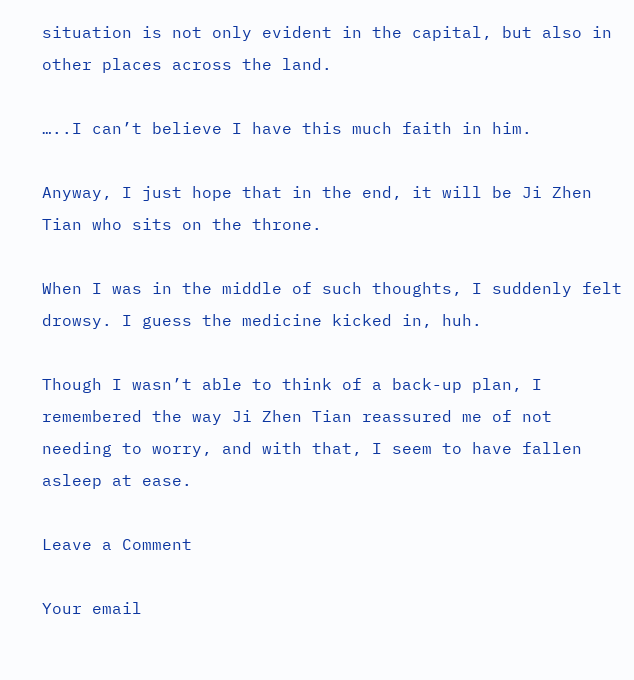situation is not only evident in the capital, but also in other places across the land.

…..I can’t believe I have this much faith in him.

Anyway, I just hope that in the end, it will be Ji Zhen Tian who sits on the throne.

When I was in the middle of such thoughts, I suddenly felt drowsy. I guess the medicine kicked in, huh.

Though I wasn’t able to think of a back-up plan, I remembered the way Ji Zhen Tian reassured me of not needing to worry, and with that, I seem to have fallen asleep at ease.

Leave a Comment

Your email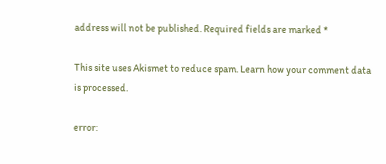address will not be published. Required fields are marked *

This site uses Akismet to reduce spam. Learn how your comment data is processed.

error: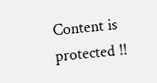Content is protected !!